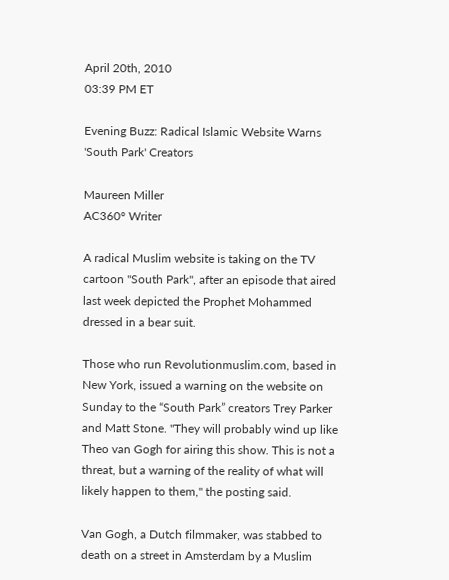April 20th, 2010
03:39 PM ET

Evening Buzz: Radical Islamic Website Warns 'South Park' Creators

Maureen Miller
AC360° Writer

A radical Muslim website is taking on the TV cartoon "South Park", after an episode that aired last week depicted the Prophet Mohammed dressed in a bear suit.

Those who run Revolutionmuslim.com, based in New York, issued a warning on the website on Sunday to the “South Park” creators Trey Parker and Matt Stone. "They will probably wind up like Theo van Gogh for airing this show. This is not a threat, but a warning of the reality of what will likely happen to them," the posting said.

Van Gogh, a Dutch filmmaker, was stabbed to death on a street in Amsterdam by a Muslim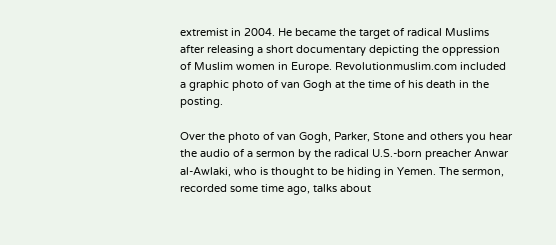extremist in 2004. He became the target of radical Muslims after releasing a short documentary depicting the oppression of Muslim women in Europe. Revolutionmuslim.com included a graphic photo of van Gogh at the time of his death in the posting.

Over the photo of van Gogh, Parker, Stone and others you hear the audio of a sermon by the radical U.S.-born preacher Anwar al-Awlaki, who is thought to be hiding in Yemen. The sermon, recorded some time ago, talks about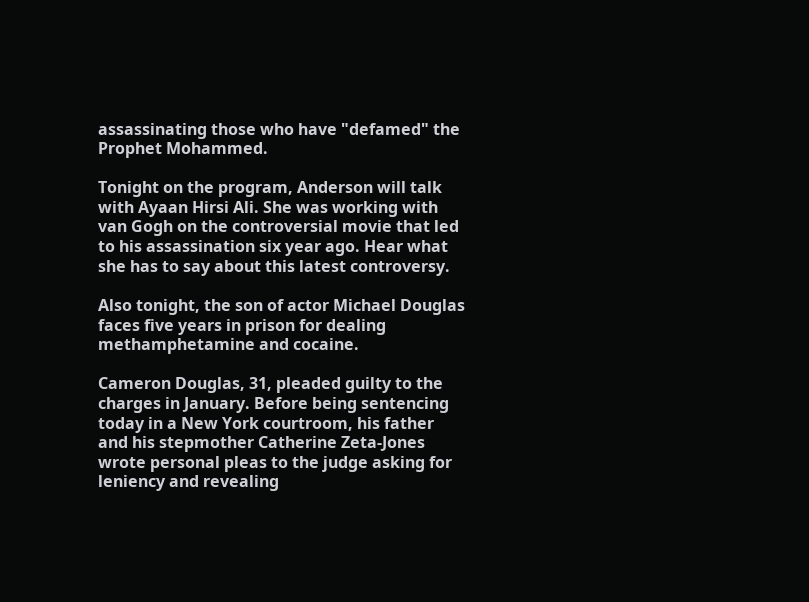assassinating those who have "defamed" the Prophet Mohammed.

Tonight on the program, Anderson will talk with Ayaan Hirsi Ali. She was working with van Gogh on the controversial movie that led to his assassination six year ago. Hear what she has to say about this latest controversy.

Also tonight, the son of actor Michael Douglas faces five years in prison for dealing methamphetamine and cocaine.

Cameron Douglas, 31, pleaded guilty to the charges in January. Before being sentencing today in a New York courtroom, his father and his stepmother Catherine Zeta-Jones wrote personal pleas to the judge asking for leniency and revealing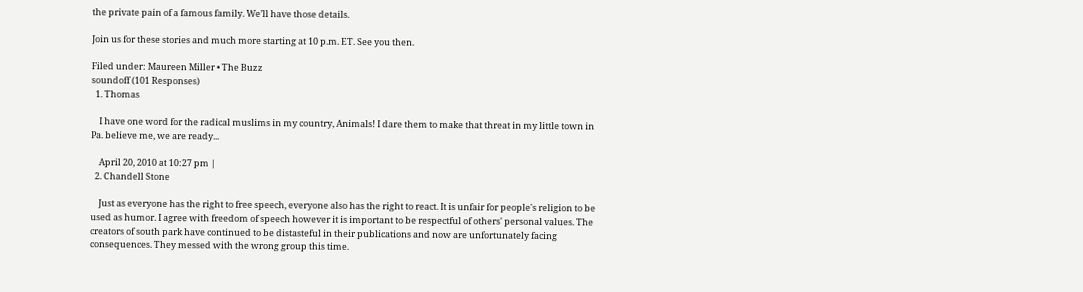the private pain of a famous family. We’ll have those details.

Join us for these stories and much more starting at 10 p.m. ET. See you then.

Filed under: Maureen Miller • The Buzz
soundoff (101 Responses)
  1. Thomas

    I have one word for the radical muslims in my country, Animals! I dare them to make that threat in my little town in Pa. believe me, we are ready...

    April 20, 2010 at 10:27 pm |
  2. Chandell Stone

    Just as everyone has the right to free speech, everyone also has the right to react. It is unfair for people's religion to be used as humor. I agree with freedom of speech however it is important to be respectful of others' personal values. The creators of south park have continued to be distasteful in their publications and now are unfortunately facing consequences. They messed with the wrong group this time.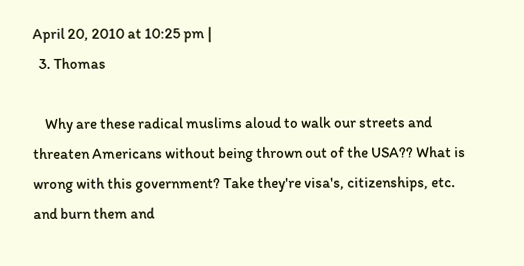April 20, 2010 at 10:25 pm |
  3. Thomas

    Why are these radical muslims aloud to walk our streets and threaten Americans without being thrown out of the USA?? What is wrong with this government? Take they're visa's, citizenships, etc. and burn them and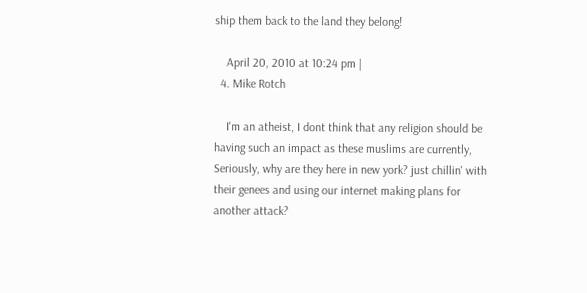ship them back to the land they belong!

    April 20, 2010 at 10:24 pm |
  4. Mike Rotch

    I'm an atheist, I dont think that any religion should be having such an impact as these muslims are currently, Seriously, why are they here in new york? just chillin' with their genees and using our internet making plans for another attack?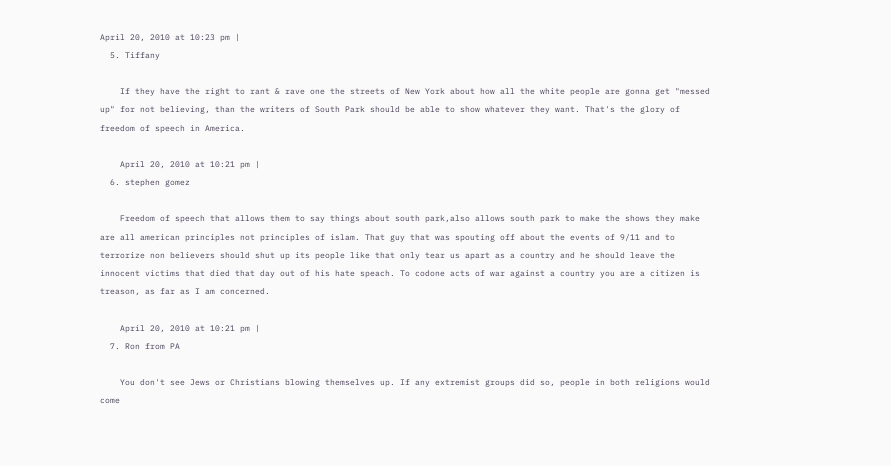April 20, 2010 at 10:23 pm |
  5. Tiffany

    If they have the right to rant & rave one the streets of New York about how all the white people are gonna get "messed up" for not believing, than the writers of South Park should be able to show whatever they want. That's the glory of freedom of speech in America.

    April 20, 2010 at 10:21 pm |
  6. stephen gomez

    Freedom of speech that allows them to say things about south park,also allows south park to make the shows they make are all american principles not principles of islam. That guy that was spouting off about the events of 9/11 and to terrorize non believers should shut up its people like that only tear us apart as a country and he should leave the innocent victims that died that day out of his hate speach. To codone acts of war against a country you are a citizen is treason, as far as I am concerned.

    April 20, 2010 at 10:21 pm |
  7. Ron from PA

    You don't see Jews or Christians blowing themselves up. If any extremist groups did so, people in both religions would come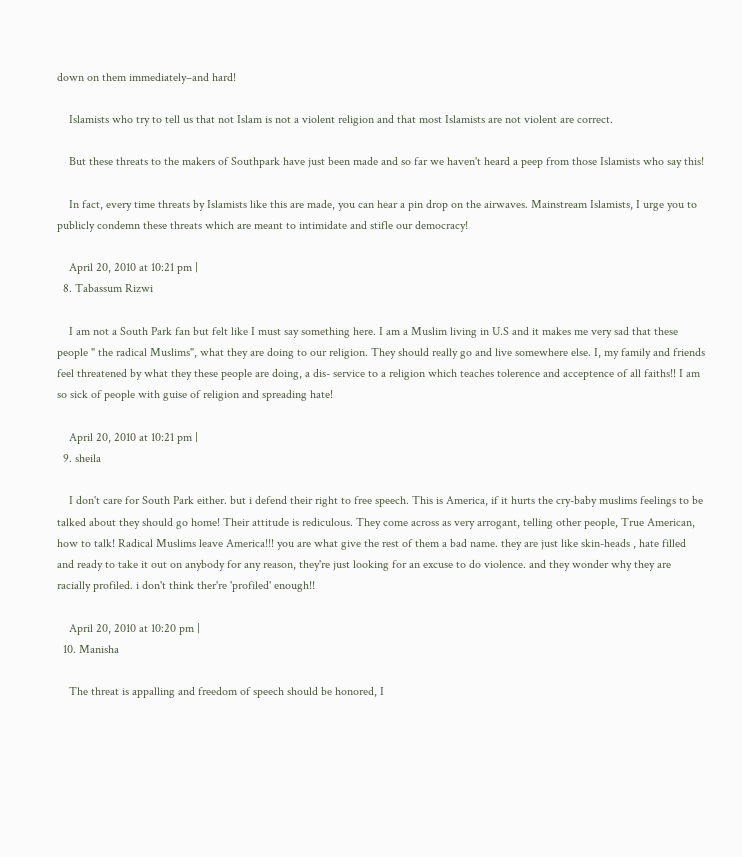down on them immediately–and hard!

    Islamists who try to tell us that not Islam is not a violent religion and that most Islamists are not violent are correct.

    But these threats to the makers of Southpark have just been made and so far we haven't heard a peep from those Islamists who say this!

    In fact, every time threats by Islamists like this are made, you can hear a pin drop on the airwaves. Mainstream Islamists, I urge you to publicly condemn these threats which are meant to intimidate and stifle our democracy!

    April 20, 2010 at 10:21 pm |
  8. Tabassum Rizwi

    I am not a South Park fan but felt like I must say something here. I am a Muslim living in U.S and it makes me very sad that these people " the radical Muslims", what they are doing to our religion. They should really go and live somewhere else. I, my family and friends feel threatened by what they these people are doing, a dis- service to a religion which teaches tolerence and acceptence of all faiths!! I am so sick of people with guise of religion and spreading hate!

    April 20, 2010 at 10:21 pm |
  9. sheila

    I don't care for South Park either. but i defend their right to free speech. This is America, if it hurts the cry-baby muslims feelings to be talked about they should go home! Their attitude is rediculous. They come across as very arrogant, telling other people, True American, how to talk! Radical Muslims leave America!!! you are what give the rest of them a bad name. they are just like skin-heads , hate filled and ready to take it out on anybody for any reason, they're just looking for an excuse to do violence. and they wonder why they are racially profiled. i don't think ther're 'profiled' enough!!

    April 20, 2010 at 10:20 pm |
  10. Manisha

    The threat is appalling and freedom of speech should be honored, I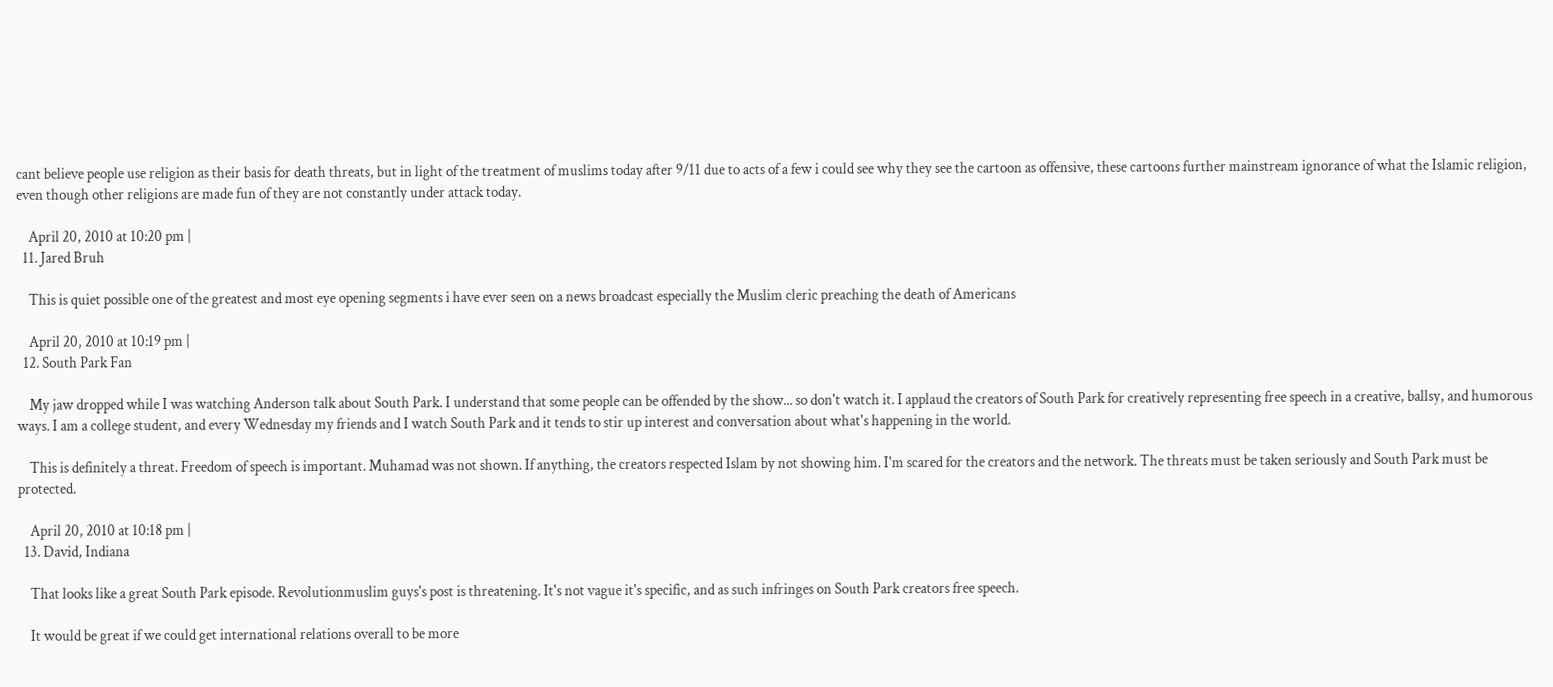cant believe people use religion as their basis for death threats, but in light of the treatment of muslims today after 9/11 due to acts of a few i could see why they see the cartoon as offensive, these cartoons further mainstream ignorance of what the Islamic religion, even though other religions are made fun of they are not constantly under attack today.

    April 20, 2010 at 10:20 pm |
  11. Jared Bruh

    This is quiet possible one of the greatest and most eye opening segments i have ever seen on a news broadcast especially the Muslim cleric preaching the death of Americans

    April 20, 2010 at 10:19 pm |
  12. South Park Fan

    My jaw dropped while I was watching Anderson talk about South Park. I understand that some people can be offended by the show... so don't watch it. I applaud the creators of South Park for creatively representing free speech in a creative, ballsy, and humorous ways. I am a college student, and every Wednesday my friends and I watch South Park and it tends to stir up interest and conversation about what's happening in the world.

    This is definitely a threat. Freedom of speech is important. Muhamad was not shown. If anything, the creators respected Islam by not showing him. I'm scared for the creators and the network. The threats must be taken seriously and South Park must be protected.

    April 20, 2010 at 10:18 pm |
  13. David, Indiana

    That looks like a great South Park episode. Revolutionmuslim guys's post is threatening. It's not vague it's specific, and as such infringes on South Park creators free speech.

    It would be great if we could get international relations overall to be more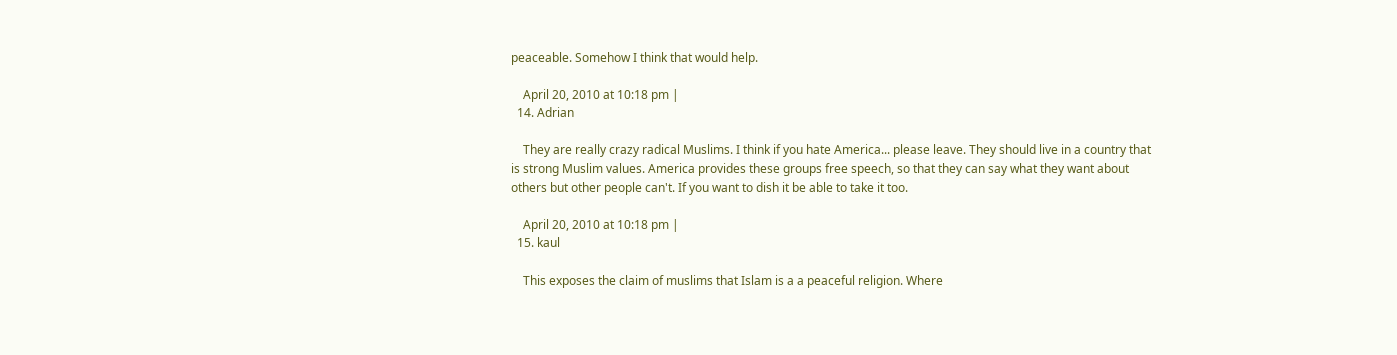peaceable. Somehow I think that would help.

    April 20, 2010 at 10:18 pm |
  14. Adrian

    They are really crazy radical Muslims. I think if you hate America... please leave. They should live in a country that is strong Muslim values. America provides these groups free speech, so that they can say what they want about others but other people can't. If you want to dish it be able to take it too.

    April 20, 2010 at 10:18 pm |
  15. kaul

    This exposes the claim of muslims that Islam is a a peaceful religion. Where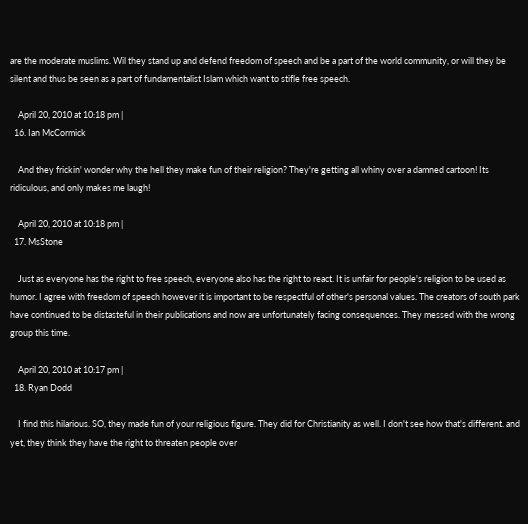are the moderate muslims. Wil they stand up and defend freedom of speech and be a part of the world community, or will they be silent and thus be seen as a part of fundamentalist Islam which want to stifle free speech.

    April 20, 2010 at 10:18 pm |
  16. Ian McCormick

    And they frickin' wonder why the hell they make fun of their religion? They're getting all whiny over a damned cartoon! Its ridiculous, and only makes me laugh!

    April 20, 2010 at 10:18 pm |
  17. MsStone

    Just as everyone has the right to free speech, everyone also has the right to react. It is unfair for people's religion to be used as humor. I agree with freedom of speech however it is important to be respectful of other's personal values. The creators of south park have continued to be distasteful in their publications and now are unfortunately facing consequences. They messed with the wrong group this time.

    April 20, 2010 at 10:17 pm |
  18. Ryan Dodd

    I find this hilarious. SO, they made fun of your religious figure. They did for Christianity as well. I don't see how that's different. and yet, they think they have the right to threaten people over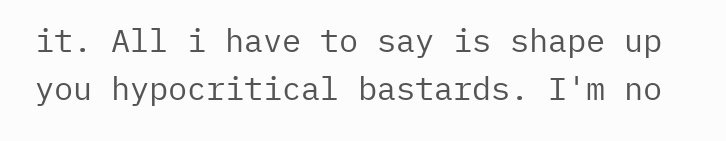it. All i have to say is shape up you hypocritical bastards. I'm no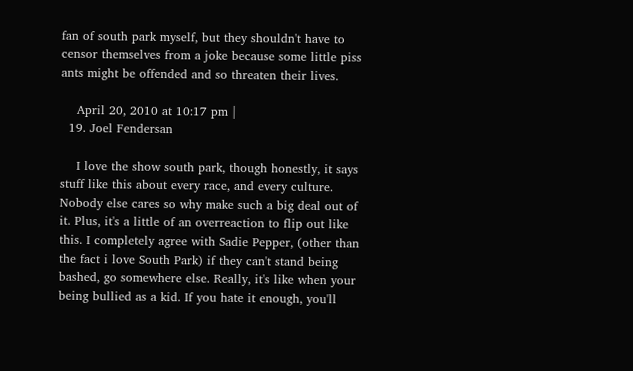fan of south park myself, but they shouldn't have to censor themselves from a joke because some little piss ants might be offended and so threaten their lives.

    April 20, 2010 at 10:17 pm |
  19. Joel Fendersan

    I love the show south park, though honestly, it says stuff like this about every race, and every culture. Nobody else cares so why make such a big deal out of it. Plus, it's a little of an overreaction to flip out like this. I completely agree with Sadie Pepper, (other than the fact i love South Park) if they can't stand being bashed, go somewhere else. Really, it's like when your being bullied as a kid. If you hate it enough, you'll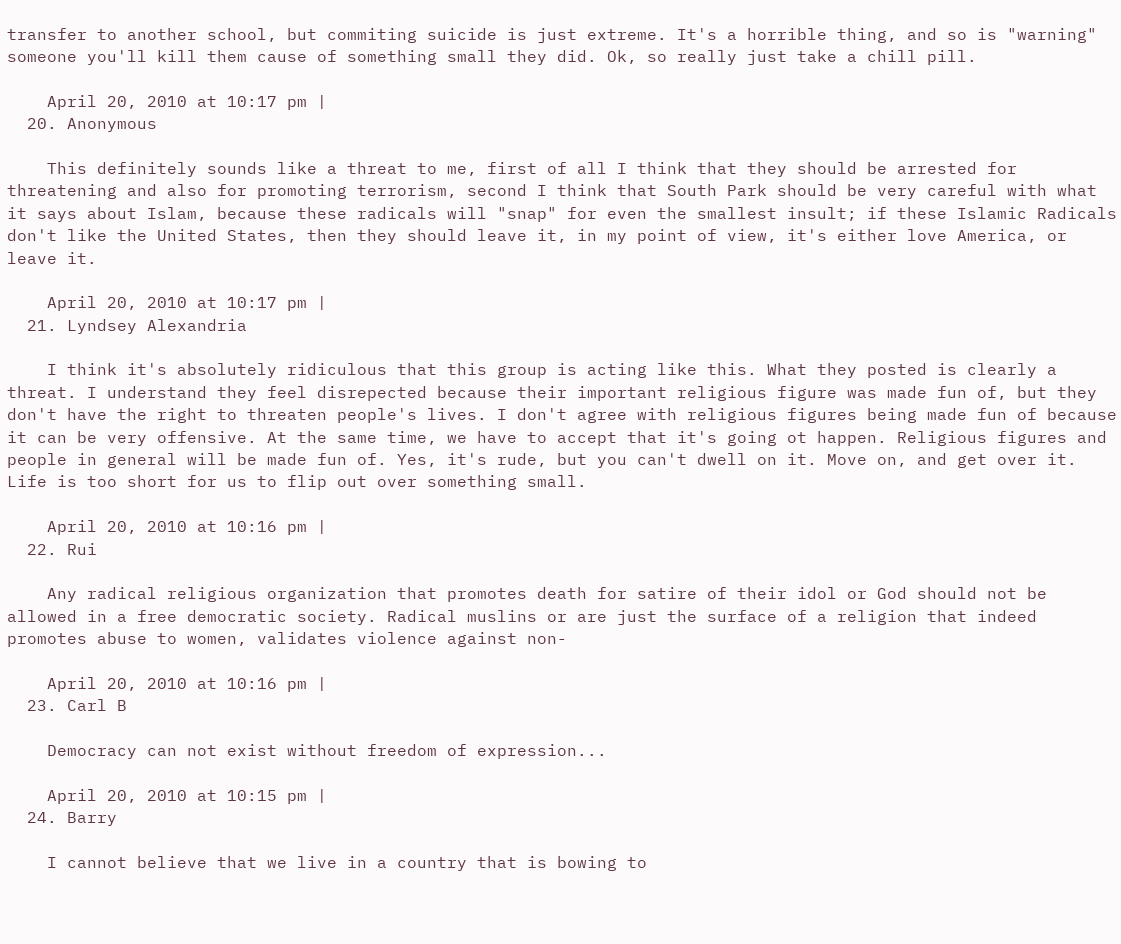transfer to another school, but commiting suicide is just extreme. It's a horrible thing, and so is "warning" someone you'll kill them cause of something small they did. Ok, so really just take a chill pill.

    April 20, 2010 at 10:17 pm |
  20. Anonymous

    This definitely sounds like a threat to me, first of all I think that they should be arrested for threatening and also for promoting terrorism, second I think that South Park should be very careful with what it says about Islam, because these radicals will "snap" for even the smallest insult; if these Islamic Radicals don't like the United States, then they should leave it, in my point of view, it's either love America, or leave it.

    April 20, 2010 at 10:17 pm |
  21. Lyndsey Alexandria

    I think it's absolutely ridiculous that this group is acting like this. What they posted is clearly a threat. I understand they feel disrepected because their important religious figure was made fun of, but they don't have the right to threaten people's lives. I don't agree with religious figures being made fun of because it can be very offensive. At the same time, we have to accept that it's going ot happen. Religious figures and people in general will be made fun of. Yes, it's rude, but you can't dwell on it. Move on, and get over it. Life is too short for us to flip out over something small.

    April 20, 2010 at 10:16 pm |
  22. Rui

    Any radical religious organization that promotes death for satire of their idol or God should not be allowed in a free democratic society. Radical muslins or are just the surface of a religion that indeed promotes abuse to women, validates violence against non-

    April 20, 2010 at 10:16 pm |
  23. Carl B

    Democracy can not exist without freedom of expression...

    April 20, 2010 at 10:15 pm |
  24. Barry

    I cannot believe that we live in a country that is bowing to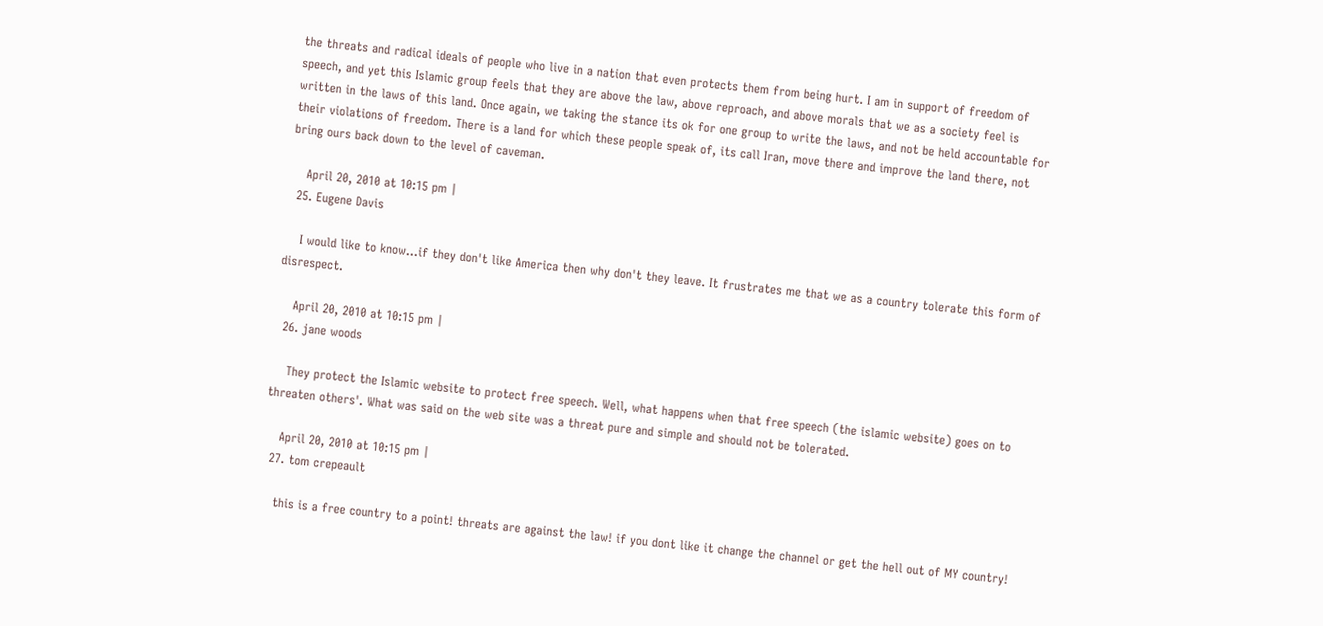the threats and radical ideals of people who live in a nation that even protects them from being hurt. I am in support of freedom of speech, and yet this Islamic group feels that they are above the law, above reproach, and above morals that we as a society feel is written in the laws of this land. Once again, we taking the stance its ok for one group to write the laws, and not be held accountable for their violations of freedom. There is a land for which these people speak of, its call Iran, move there and improve the land there, not bring ours back down to the level of caveman.

    April 20, 2010 at 10:15 pm |
  25. Eugene Davis

    I would like to know...if they don't like America then why don't they leave. It frustrates me that we as a country tolerate this form of disrespect.

    April 20, 2010 at 10:15 pm |
  26. jane woods

    They protect the Islamic website to protect free speech. Well, what happens when that free speech (the islamic website) goes on to threaten others'. What was said on the web site was a threat pure and simple and should not be tolerated.

    April 20, 2010 at 10:15 pm |
  27. tom crepeault

    this is a free country to a point! threats are against the law! if you dont like it change the channel or get the hell out of MY country!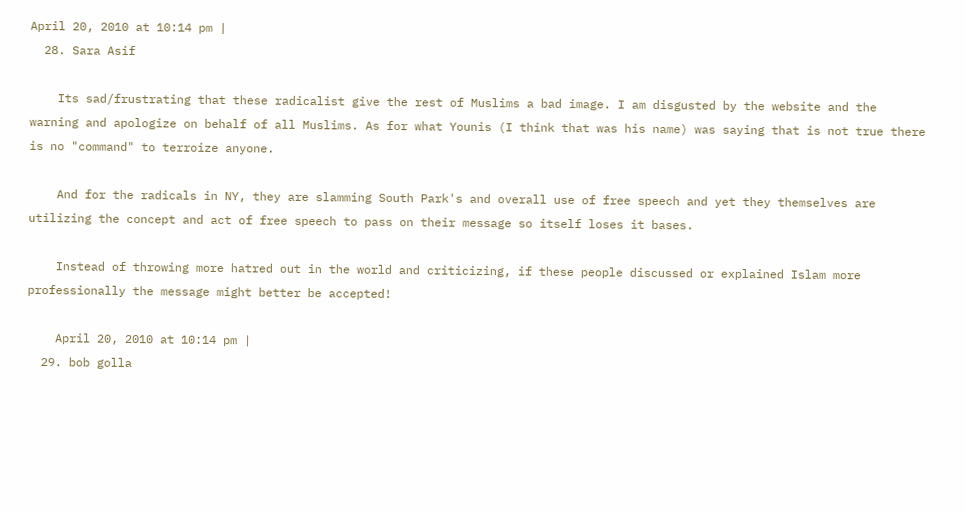April 20, 2010 at 10:14 pm |
  28. Sara Asif

    Its sad/frustrating that these radicalist give the rest of Muslims a bad image. I am disgusted by the website and the warning and apologize on behalf of all Muslims. As for what Younis (I think that was his name) was saying that is not true there is no "command" to terroize anyone.

    And for the radicals in NY, they are slamming South Park's and overall use of free speech and yet they themselves are utilizing the concept and act of free speech to pass on their message so itself loses it bases.

    Instead of throwing more hatred out in the world and criticizing, if these people discussed or explained Islam more professionally the message might better be accepted!

    April 20, 2010 at 10:14 pm |
  29. bob golla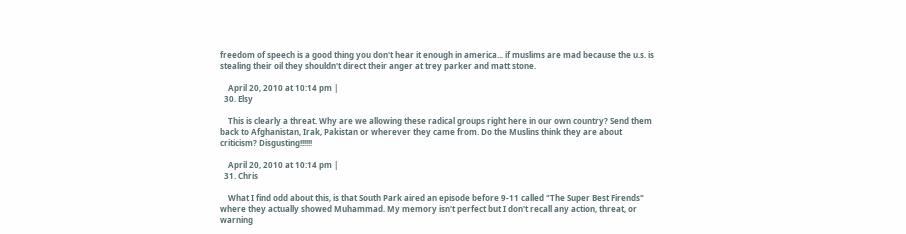freedom of speech is a good thing you don't hear it enough in america... if muslims are mad because the u.s. is stealing their oil they shouldn't direct their anger at trey parker and matt stone.

    April 20, 2010 at 10:14 pm |
  30. Elsy

    This is clearly a threat. Why are we allowing these radical groups right here in our own country? Send them back to Afghanistan, Irak, Pakistan or wherever they came from. Do the Muslins think they are about criticism? Disgusting!!!!!!

    April 20, 2010 at 10:14 pm |
  31. Chris

    What I find odd about this, is that South Park aired an episode before 9-11 called "The Super Best Firends" where they actually showed Muhammad. My memory isn't perfect but I don't recall any action, threat, or warning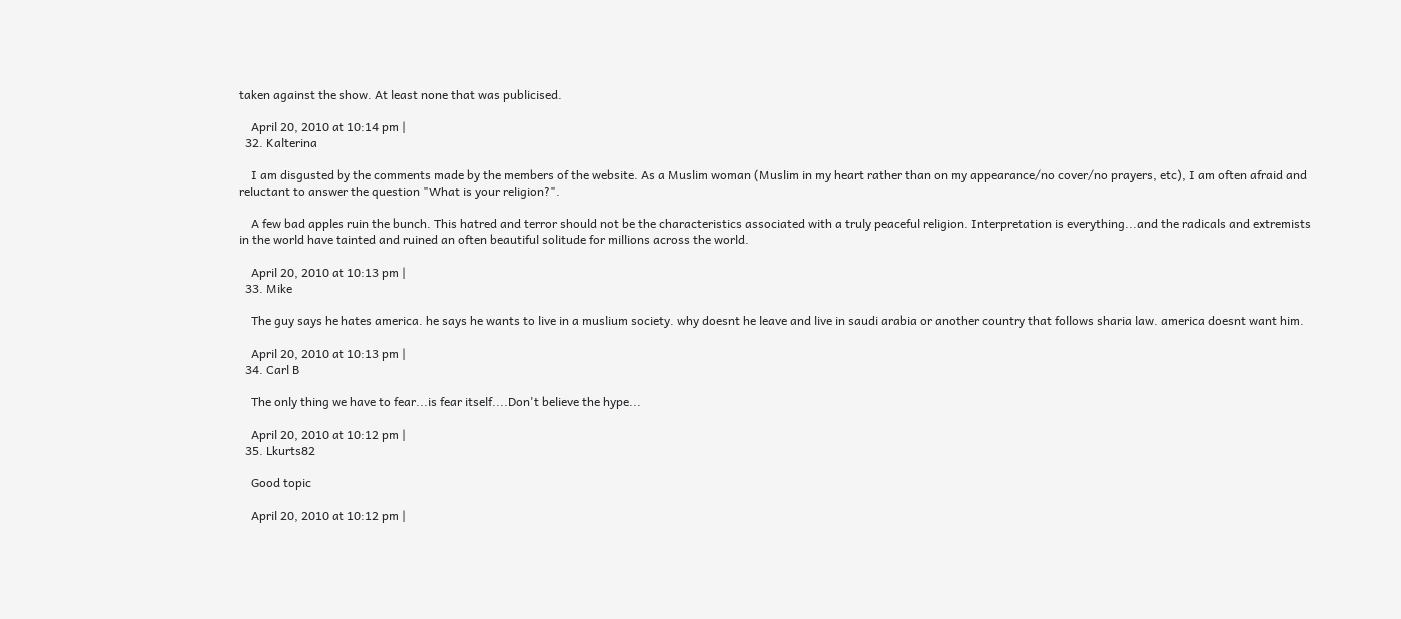taken against the show. At least none that was publicised.

    April 20, 2010 at 10:14 pm |
  32. Kalterina

    I am disgusted by the comments made by the members of the website. As a Muslim woman (Muslim in my heart rather than on my appearance/no cover/no prayers, etc), I am often afraid and reluctant to answer the question "What is your religion?".

    A few bad apples ruin the bunch. This hatred and terror should not be the characteristics associated with a truly peaceful religion. Interpretation is everything...and the radicals and extremists in the world have tainted and ruined an often beautiful solitude for millions across the world.

    April 20, 2010 at 10:13 pm |
  33. Mike

    The guy says he hates america. he says he wants to live in a muslium society. why doesnt he leave and live in saudi arabia or another country that follows sharia law. america doesnt want him.

    April 20, 2010 at 10:13 pm |
  34. Carl B

    The only thing we have to fear...is fear itself....Don't believe the hype...

    April 20, 2010 at 10:12 pm |
  35. Lkurts82

    Good topic

    April 20, 2010 at 10:12 pm |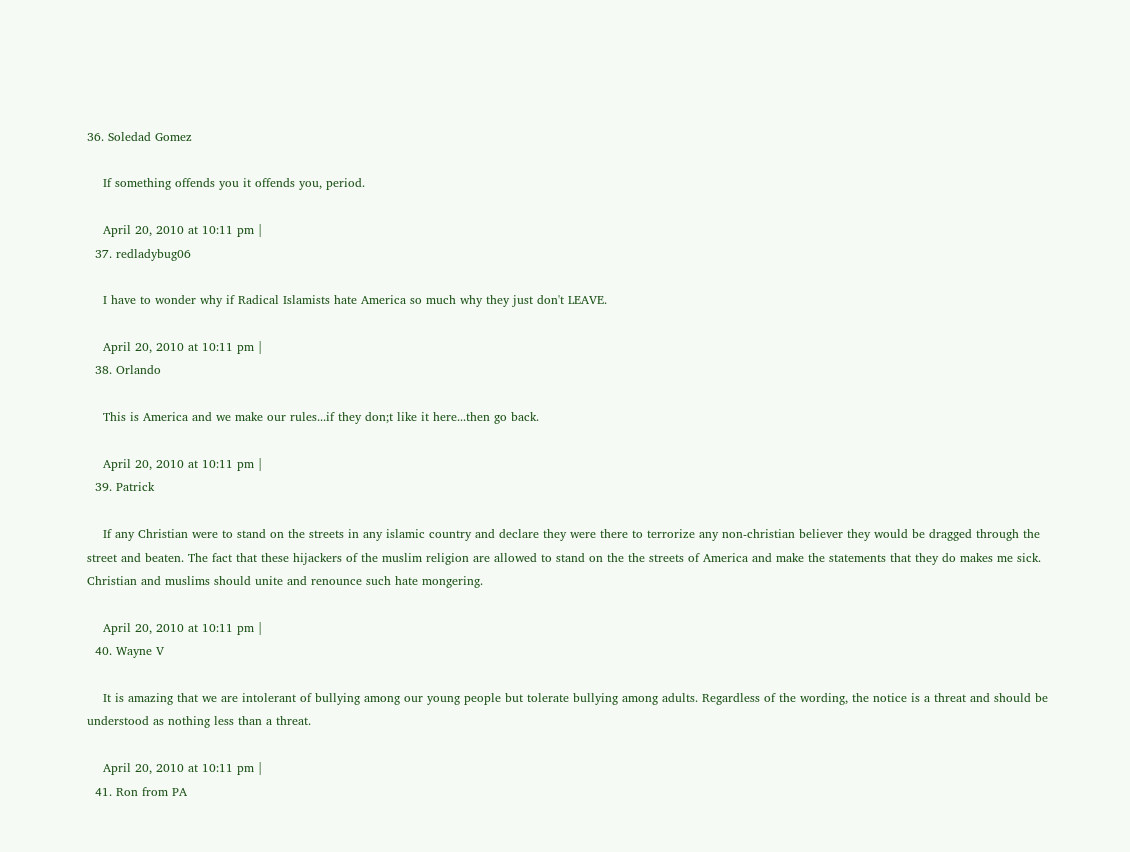36. Soledad Gomez

    If something offends you it offends you, period.

    April 20, 2010 at 10:11 pm |
  37. redladybug06

    I have to wonder why if Radical Islamists hate America so much why they just don't LEAVE.

    April 20, 2010 at 10:11 pm |
  38. Orlando

    This is America and we make our rules...if they don;t like it here...then go back.

    April 20, 2010 at 10:11 pm |
  39. Patrick

    If any Christian were to stand on the streets in any islamic country and declare they were there to terrorize any non-christian believer they would be dragged through the street and beaten. The fact that these hijackers of the muslim religion are allowed to stand on the the streets of America and make the statements that they do makes me sick. Christian and muslims should unite and renounce such hate mongering.

    April 20, 2010 at 10:11 pm |
  40. Wayne V

    It is amazing that we are intolerant of bullying among our young people but tolerate bullying among adults. Regardless of the wording, the notice is a threat and should be understood as nothing less than a threat.

    April 20, 2010 at 10:11 pm |
  41. Ron from PA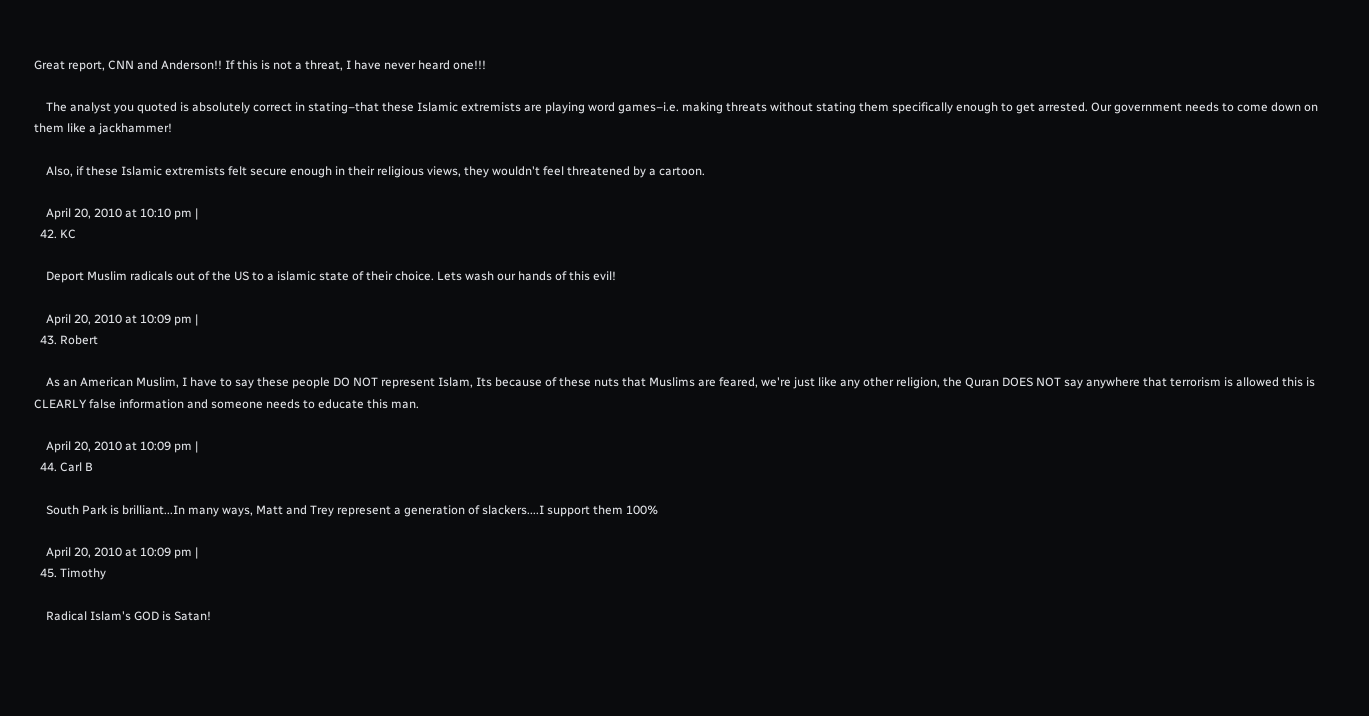Great report, CNN and Anderson!! If this is not a threat, I have never heard one!!!

    The analyst you quoted is absolutely correct in stating–that these Islamic extremists are playing word games–i.e. making threats without stating them specifically enough to get arrested. Our government needs to come down on them like a jackhammer!

    Also, if these Islamic extremists felt secure enough in their religious views, they wouldn't feel threatened by a cartoon.

    April 20, 2010 at 10:10 pm |
  42. KC

    Deport Muslim radicals out of the US to a islamic state of their choice. Lets wash our hands of this evil!

    April 20, 2010 at 10:09 pm |
  43. Robert

    As an American Muslim, I have to say these people DO NOT represent Islam, Its because of these nuts that Muslims are feared, we're just like any other religion, the Quran DOES NOT say anywhere that terrorism is allowed this is CLEARLY false information and someone needs to educate this man.

    April 20, 2010 at 10:09 pm |
  44. Carl B

    South Park is brilliant...In many ways, Matt and Trey represent a generation of slackers....I support them 100%

    April 20, 2010 at 10:09 pm |
  45. Timothy

    Radical Islam's GOD is Satan!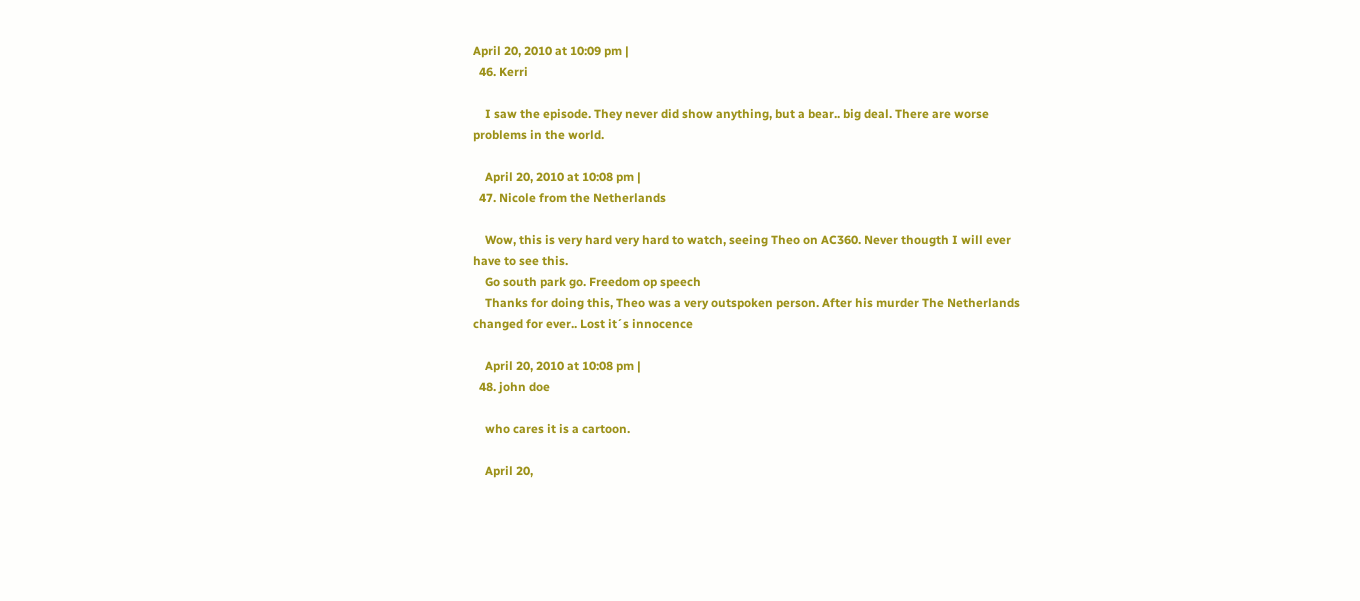April 20, 2010 at 10:09 pm |
  46. Kerri

    I saw the episode. They never did show anything, but a bear.. big deal. There are worse problems in the world.

    April 20, 2010 at 10:08 pm |
  47. Nicole from the Netherlands

    Wow, this is very hard very hard to watch, seeing Theo on AC360. Never thougth I will ever have to see this.
    Go south park go. Freedom op speech
    Thanks for doing this, Theo was a very outspoken person. After his murder The Netherlands changed for ever.. Lost it´s innocence

    April 20, 2010 at 10:08 pm |
  48. john doe

    who cares it is a cartoon.

    April 20,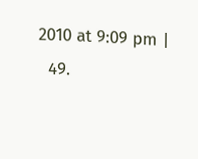2010 at 9:09 pm |
  49.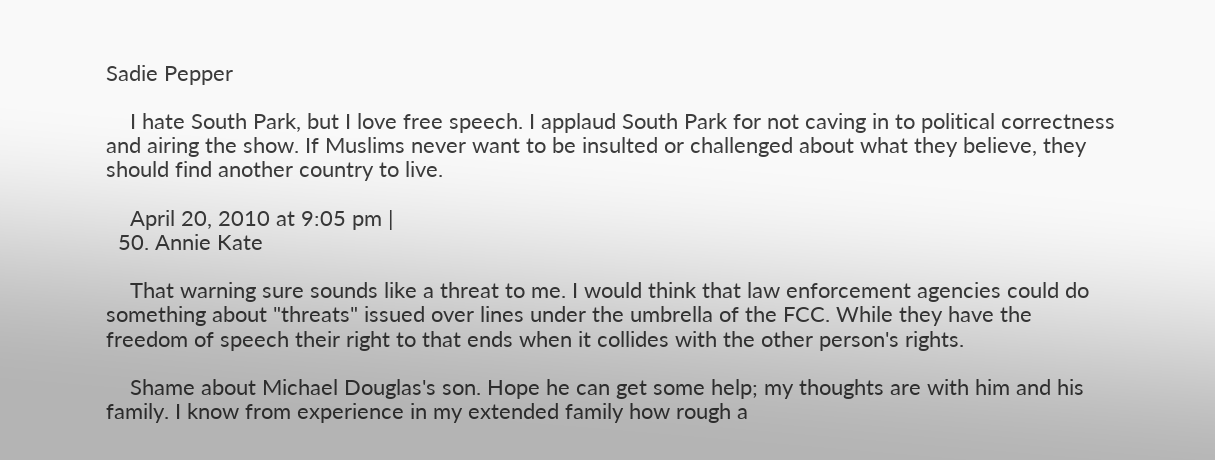Sadie Pepper

    I hate South Park, but I love free speech. I applaud South Park for not caving in to political correctness and airing the show. If Muslims never want to be insulted or challenged about what they believe, they should find another country to live.

    April 20, 2010 at 9:05 pm |
  50. Annie Kate

    That warning sure sounds like a threat to me. I would think that law enforcement agencies could do something about "threats" issued over lines under the umbrella of the FCC. While they have the freedom of speech their right to that ends when it collides with the other person's rights.

    Shame about Michael Douglas's son. Hope he can get some help; my thoughts are with him and his family. I know from experience in my extended family how rough a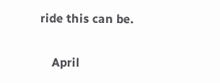ride this can be.

    April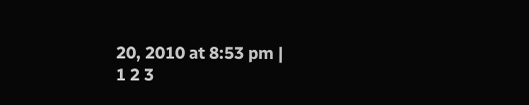20, 2010 at 8:53 pm |
1 2 3